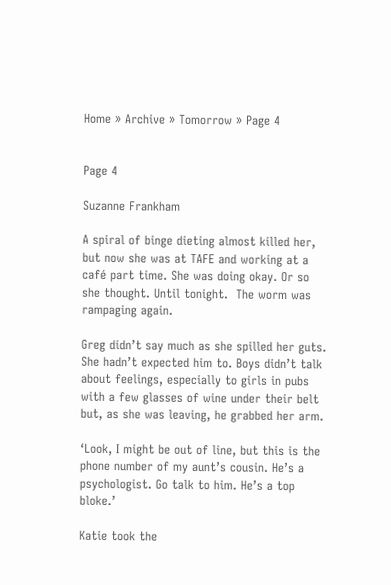Home » Archive » Tomorrow » Page 4


Page 4

Suzanne Frankham

A spiral of binge dieting almost killed her, but now she was at TAFE and working at a café part time. She was doing okay. Or so she thought. Until tonight.  The worm was rampaging again.

Greg didn’t say much as she spilled her guts. She hadn’t expected him to. Boys didn’t talk about feelings, especially to girls in pubs with a few glasses of wine under their belt but, as she was leaving, he grabbed her arm.

‘Look, I might be out of line, but this is the phone number of my aunt’s cousin. He’s a psychologist. Go talk to him. He’s a top bloke.’

Katie took the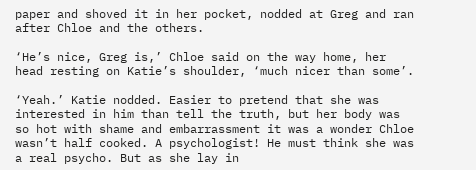paper and shoved it in her pocket, nodded at Greg and ran after Chloe and the others.

‘He’s nice, Greg is,’ Chloe said on the way home, her head resting on Katie’s shoulder, ‘much nicer than some’.

‘Yeah.’ Katie nodded. Easier to pretend that she was interested in him than tell the truth, but her body was so hot with shame and embarrassment it was a wonder Chloe wasn’t half cooked. A psychologist! He must think she was a real psycho. But as she lay in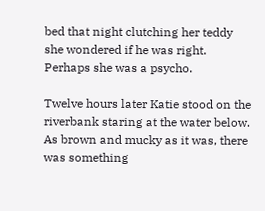bed that night clutching her teddy she wondered if he was right. Perhaps she was a psycho.

Twelve hours later Katie stood on the riverbank staring at the water below. As brown and mucky as it was, there was something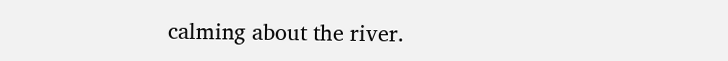calming about the river.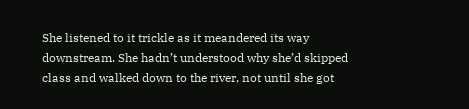She listened to it trickle as it meandered its way downstream. She hadn’t understood why she’d skipped class and walked down to the river, not until she got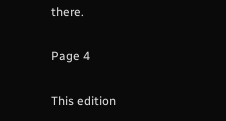there.

Page 4

This edition